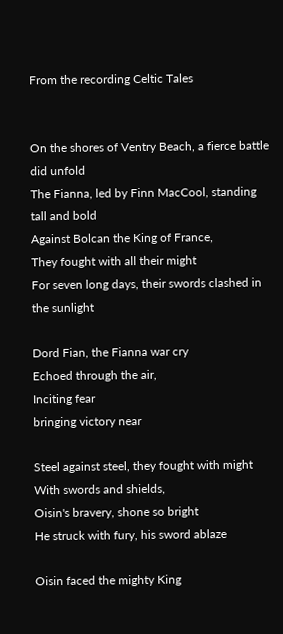From the recording Celtic Tales


On the shores of Ventry Beach, a fierce battle did unfold
The Fianna, led by Finn MacCool, standing tall and bold
Against Bolcan the King of France,
They fought with all their might
For seven long days, their swords clashed in the sunlight

Dord Fian, the Fianna war cry
Echoed through the air,
Inciting fear
bringing victory near

Steel against steel, they fought with might
With swords and shields,
Oisin's bravery, shone so bright
He struck with fury, his sword ablaze

Oisin faced the mighty King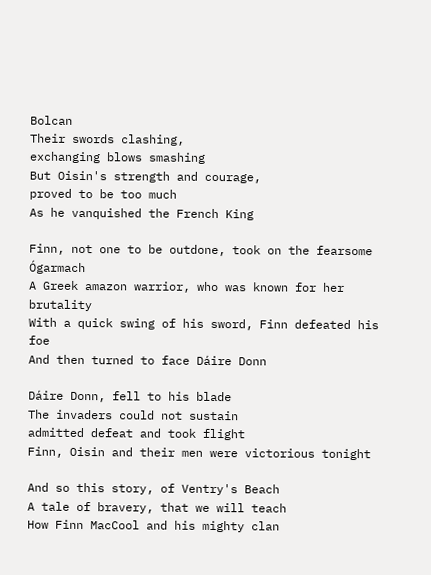Bolcan
Their swords clashing,
exchanging blows smashing
But Oisin's strength and courage,
proved to be too much
As he vanquished the French King

Finn, not one to be outdone, took on the fearsome Ógarmach
A Greek amazon warrior, who was known for her brutality
With a quick swing of his sword, Finn defeated his foe
And then turned to face Dáire Donn

Dáire Donn, fell to his blade
The invaders could not sustain
admitted defeat and took flight
Finn, Oisin and their men were victorious tonight

And so this story, of Ventry's Beach
A tale of bravery, that we will teach
How Finn MacCool and his mighty clan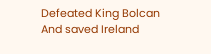Defeated King Bolcan
And saved Ireland